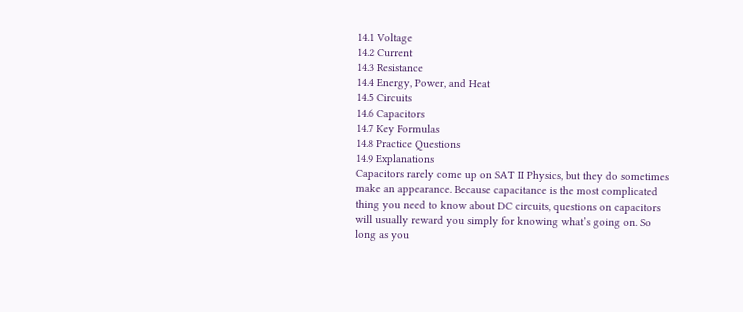14.1 Voltage
14.2 Current
14.3 Resistance
14.4 Energy, Power, and Heat
14.5 Circuits
14.6 Capacitors
14.7 Key Formulas
14.8 Practice Questions
14.9 Explanations
Capacitors rarely come up on SAT II Physics, but they do sometimes make an appearance. Because capacitance is the most complicated thing you need to know about DC circuits, questions on capacitors will usually reward you simply for knowing what’s going on. So long as you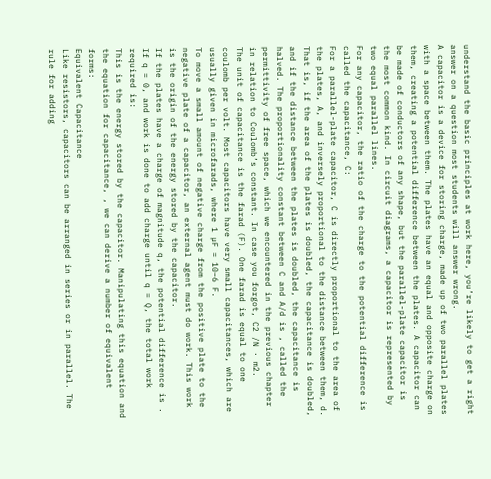understand the basic principles at work here, you’re likely to get a right answer on a question most students will answer wrong.
A capacitor is a device for storing charge, made up of two parallel plates with a space between them. The plates have an equal and opposite charge on them, creating a potential difference between the plates. A capacitor can be made of conductors of any shape, but the parallel-plate capacitor is the most common kind. In circuit diagrams, a capacitor is represented by two equal parallel lines.
For any capacitor, the ratio of the charge to the potential difference is called the capacitance, C:
For a parallel-plate capacitor, C is directly proportional to the area of the plates, A, and inversely proportional to the distance between them, d. That is, if the area of the plates is doubled, the capacitance is doubled, and if the distance between the plates is doubled, the capacitance is halved. The proportionality constant between C and A/d is , called the permittivity of free space, which we encountered in the previous chapter in relation to Coulomb’s constant. In case you forgot, C2 /N · m2.
The unit of capacitance is the farad (F). One farad is equal to one coulomb per volt. Most capacitors have very small capacitances, which are usually given in microfarads, where 1 µF = 10–6 F.
To move a small amount of negative charge from the positive plate to the negative plate of a capacitor, an external agent must do work. This work is the origin of the energy stored by the capacitor.
If the plates have a charge of magnitude q, the potential difference is . If q = 0, and work is done to add charge until q = Q, the total work required is:
This is the energy stored by the capacitor. Manipulating this equation and the equation for capacitance, , we can derive a number of equivalent forms:
Equivalent Capacitance
Like resistors, capacitors can be arranged in series or in parallel. The rule for adding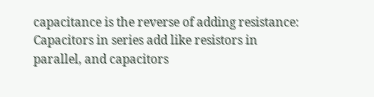capacitance is the reverse of adding resistance:
Capacitors in series add like resistors in parallel, and capacitors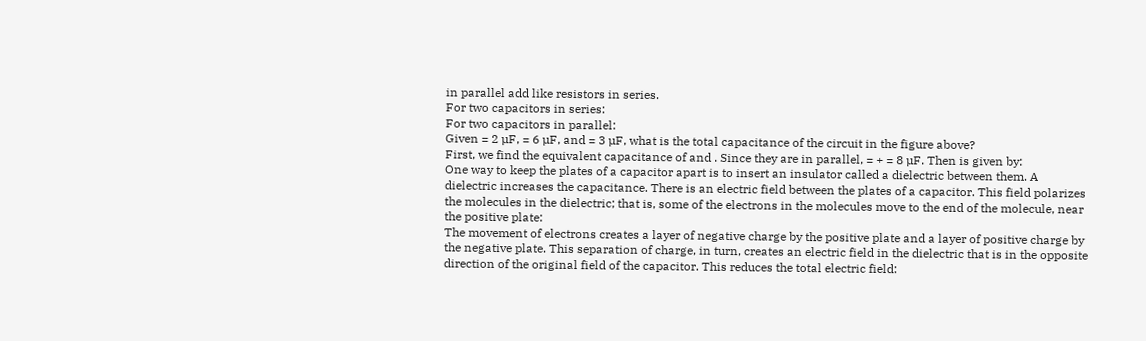in parallel add like resistors in series.
For two capacitors in series:
For two capacitors in parallel:
Given = 2 µF, = 6 µF, and = 3 µF, what is the total capacitance of the circuit in the figure above?
First, we find the equivalent capacitance of and . Since they are in parallel, = + = 8 µF. Then is given by:
One way to keep the plates of a capacitor apart is to insert an insulator called a dielectric between them. A dielectric increases the capacitance. There is an electric field between the plates of a capacitor. This field polarizes the molecules in the dielectric; that is, some of the electrons in the molecules move to the end of the molecule, near the positive plate:
The movement of electrons creates a layer of negative charge by the positive plate and a layer of positive charge by the negative plate. This separation of charge, in turn, creates an electric field in the dielectric that is in the opposite direction of the original field of the capacitor. This reduces the total electric field: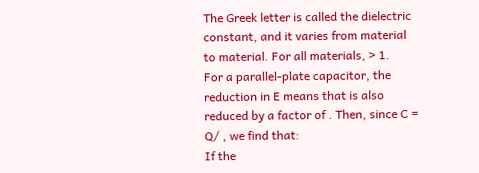The Greek letter is called the dielectric constant, and it varies from material to material. For all materials, > 1.
For a parallel-plate capacitor, the reduction in E means that is also reduced by a factor of . Then, since C = Q/ , we find that:
If the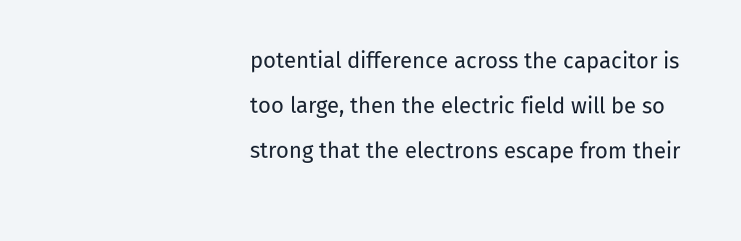potential difference across the capacitor is too large, then the electric field will be so strong that the electrons escape from their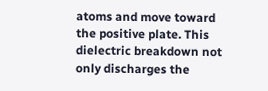atoms and move toward the positive plate. This dielectric breakdown not only discharges the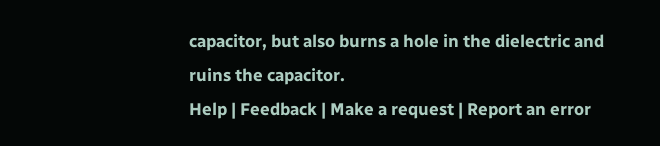capacitor, but also burns a hole in the dielectric and ruins the capacitor.
Help | Feedback | Make a request | Report an error